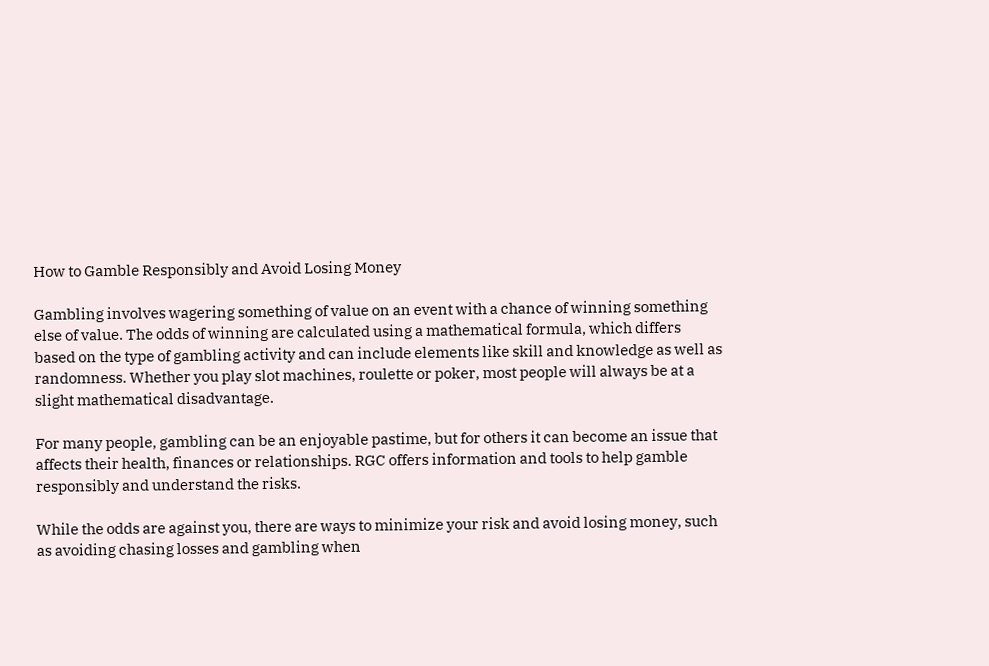How to Gamble Responsibly and Avoid Losing Money

Gambling involves wagering something of value on an event with a chance of winning something else of value. The odds of winning are calculated using a mathematical formula, which differs based on the type of gambling activity and can include elements like skill and knowledge as well as randomness. Whether you play slot machines, roulette or poker, most people will always be at a slight mathematical disadvantage.

For many people, gambling can be an enjoyable pastime, but for others it can become an issue that affects their health, finances or relationships. RGC offers information and tools to help gamble responsibly and understand the risks.

While the odds are against you, there are ways to minimize your risk and avoid losing money, such as avoiding chasing losses and gambling when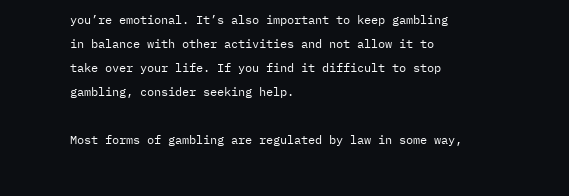you’re emotional. It’s also important to keep gambling in balance with other activities and not allow it to take over your life. If you find it difficult to stop gambling, consider seeking help.

Most forms of gambling are regulated by law in some way,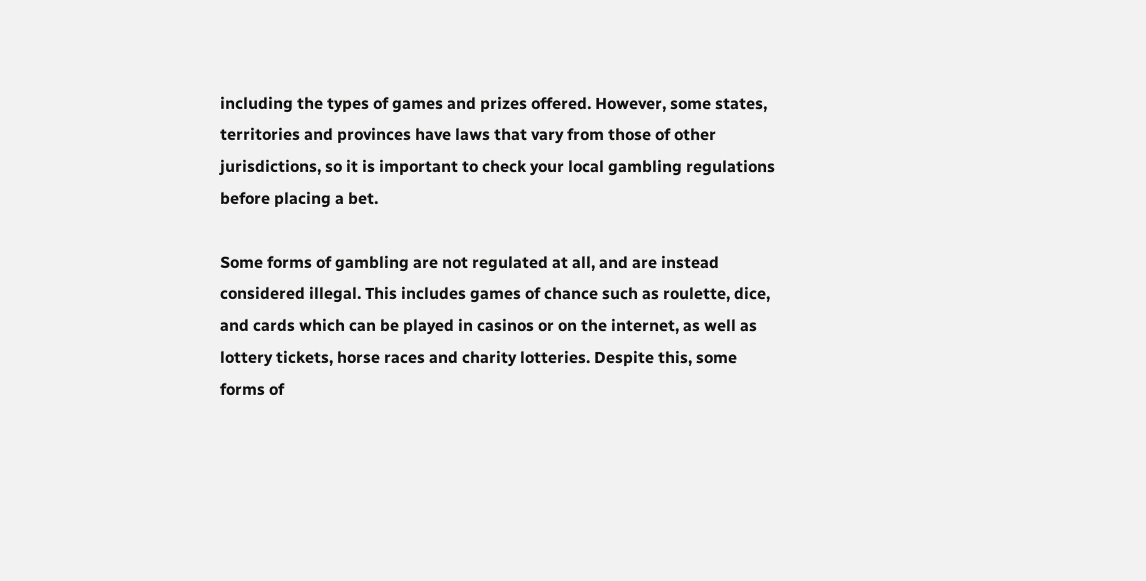including the types of games and prizes offered. However, some states, territories and provinces have laws that vary from those of other jurisdictions, so it is important to check your local gambling regulations before placing a bet.

Some forms of gambling are not regulated at all, and are instead considered illegal. This includes games of chance such as roulette, dice, and cards which can be played in casinos or on the internet, as well as lottery tickets, horse races and charity lotteries. Despite this, some forms of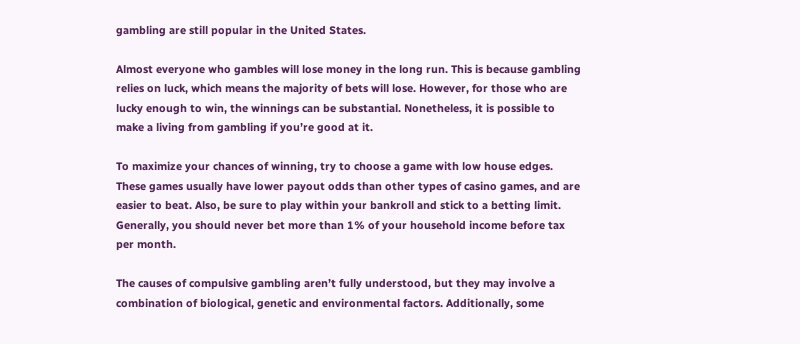gambling are still popular in the United States.

Almost everyone who gambles will lose money in the long run. This is because gambling relies on luck, which means the majority of bets will lose. However, for those who are lucky enough to win, the winnings can be substantial. Nonetheless, it is possible to make a living from gambling if you’re good at it.

To maximize your chances of winning, try to choose a game with low house edges. These games usually have lower payout odds than other types of casino games, and are easier to beat. Also, be sure to play within your bankroll and stick to a betting limit. Generally, you should never bet more than 1% of your household income before tax per month.

The causes of compulsive gambling aren’t fully understood, but they may involve a combination of biological, genetic and environmental factors. Additionally, some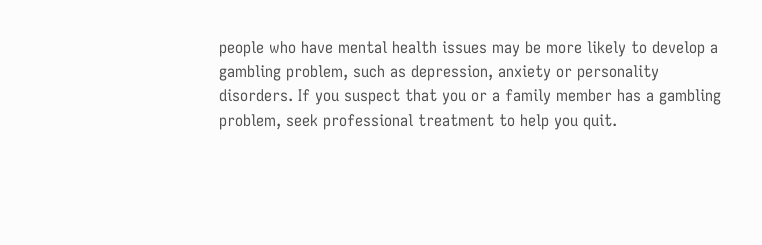people who have mental health issues may be more likely to develop a gambling problem, such as depression, anxiety or personality disorders. If you suspect that you or a family member has a gambling problem, seek professional treatment to help you quit.